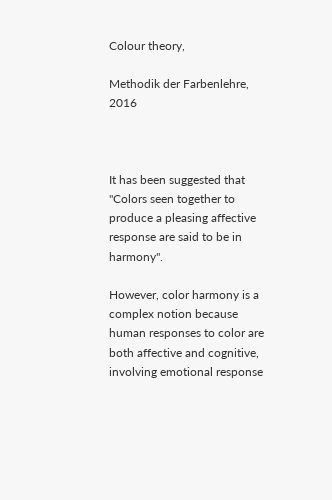Colour theory,

Methodik der Farbenlehre, 2016



It has been suggested that "Colors seen together to produce a pleasing affective response are said to be in harmony".

However, color harmony is a complex notion because human responses to color are both affective and cognitive, involving emotional response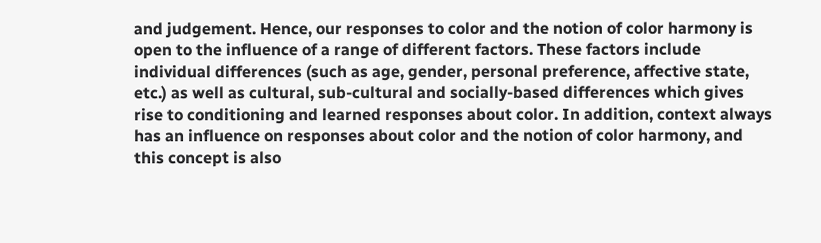and judgement. Hence, our responses to color and the notion of color harmony is open to the influence of a range of different factors. These factors include individual differences (such as age, gender, personal preference, affective state, etc.) as well as cultural, sub-cultural and socially-based differences which gives rise to conditioning and learned responses about color. In addition, context always has an influence on responses about color and the notion of color harmony, and this concept is also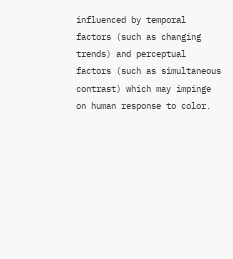influenced by temporal factors (such as changing trends) and perceptual factors (such as simultaneous contrast) which may impinge on human response to color.